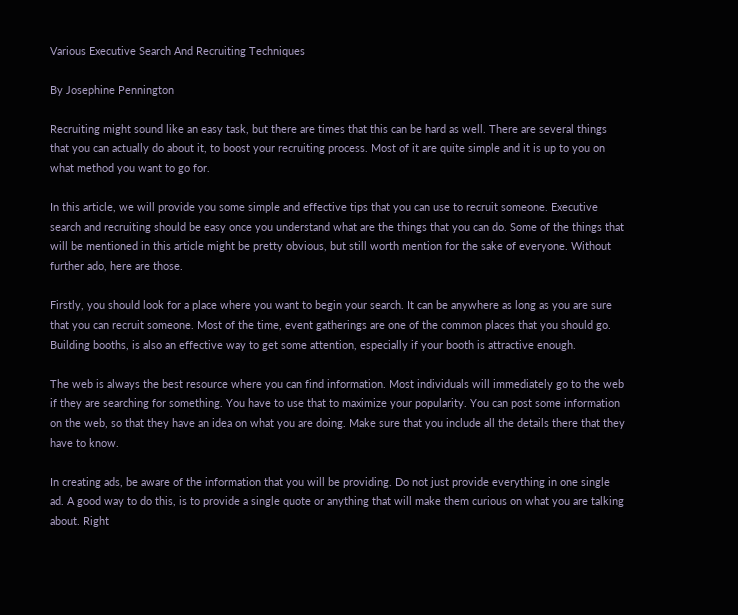Various Executive Search And Recruiting Techniques

By Josephine Pennington

Recruiting might sound like an easy task, but there are times that this can be hard as well. There are several things that you can actually do about it, to boost your recruiting process. Most of it are quite simple and it is up to you on what method you want to go for.

In this article, we will provide you some simple and effective tips that you can use to recruit someone. Executive search and recruiting should be easy once you understand what are the things that you can do. Some of the things that will be mentioned in this article might be pretty obvious, but still worth mention for the sake of everyone. Without further ado, here are those.

Firstly, you should look for a place where you want to begin your search. It can be anywhere as long as you are sure that you can recruit someone. Most of the time, event gatherings are one of the common places that you should go. Building booths, is also an effective way to get some attention, especially if your booth is attractive enough.

The web is always the best resource where you can find information. Most individuals will immediately go to the web if they are searching for something. You have to use that to maximize your popularity. You can post some information on the web, so that they have an idea on what you are doing. Make sure that you include all the details there that they have to know.

In creating ads, be aware of the information that you will be providing. Do not just provide everything in one single ad. A good way to do this, is to provide a single quote or anything that will make them curious on what you are talking about. Right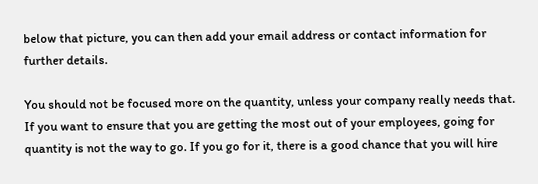below that picture, you can then add your email address or contact information for further details.

You should not be focused more on the quantity, unless your company really needs that. If you want to ensure that you are getting the most out of your employees, going for quantity is not the way to go. If you go for it, there is a good chance that you will hire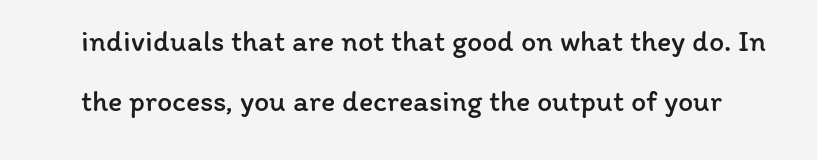individuals that are not that good on what they do. In the process, you are decreasing the output of your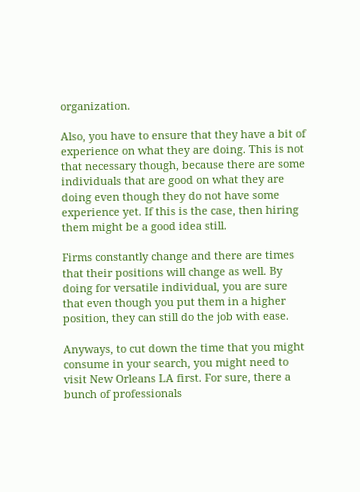organization.

Also, you have to ensure that they have a bit of experience on what they are doing. This is not that necessary though, because there are some individuals that are good on what they are doing even though they do not have some experience yet. If this is the case, then hiring them might be a good idea still.

Firms constantly change and there are times that their positions will change as well. By doing for versatile individual, you are sure that even though you put them in a higher position, they can still do the job with ease.

Anyways, to cut down the time that you might consume in your search, you might need to visit New Orleans LA first. For sure, there a bunch of professionals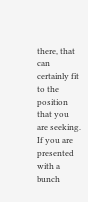there, that can certainly fit to the position that you are seeking. If you are presented with a bunch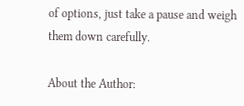of options, just take a pause and weigh them down carefully.

About the Author: